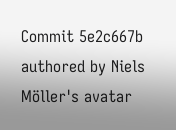Commit 5e2c667b authored by Niels Möller's avatar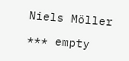Niels Möller

*** empty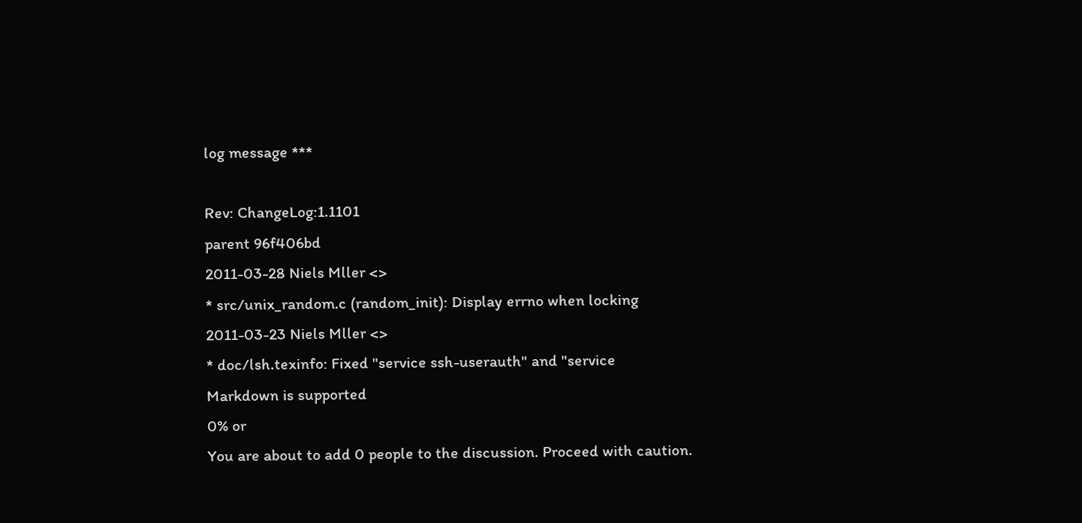log message ***

Rev: ChangeLog:1.1101
parent 96f406bd
2011-03-28 Niels Mller <>
* src/unix_random.c (random_init): Display errno when locking
2011-03-23 Niels Mller <>
* doc/lsh.texinfo: Fixed "service ssh-userauth" and "service
Markdown is supported
0% or
You are about to add 0 people to the discussion. Proceed with caution.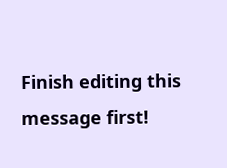Finish editing this message first!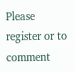Please register or to comment